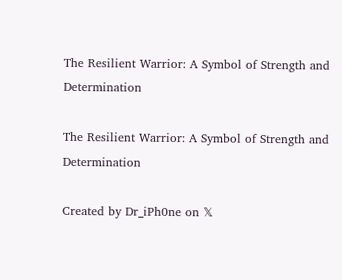The Resilient Warrior: A Symbol of Strength and Determination

The Resilient Warrior: A Symbol of Strength and Determination

Created by Dr_iPh0ne on 𝕏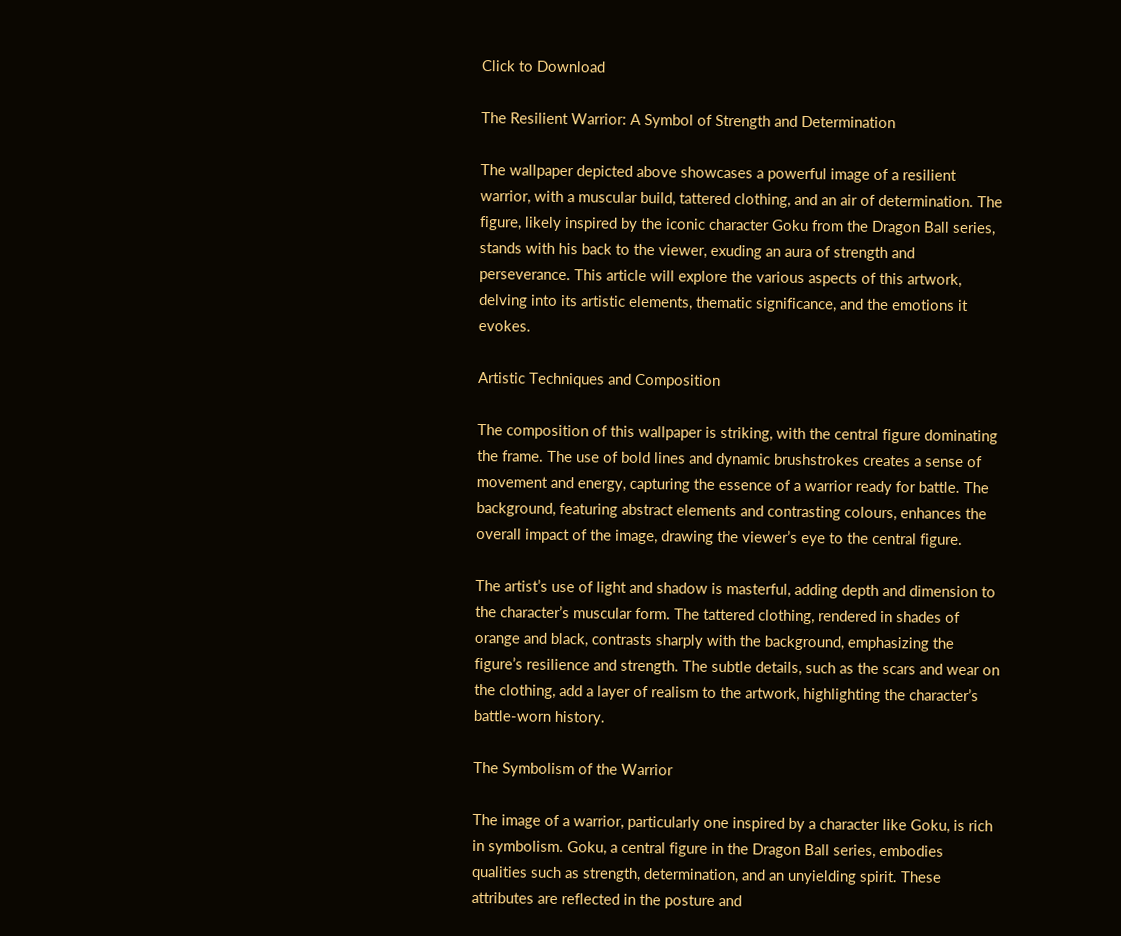Click to Download

The Resilient Warrior: A Symbol of Strength and Determination

The wallpaper depicted above showcases a powerful image of a resilient warrior, with a muscular build, tattered clothing, and an air of determination. The figure, likely inspired by the iconic character Goku from the Dragon Ball series, stands with his back to the viewer, exuding an aura of strength and perseverance. This article will explore the various aspects of this artwork, delving into its artistic elements, thematic significance, and the emotions it evokes.

Artistic Techniques and Composition

The composition of this wallpaper is striking, with the central figure dominating the frame. The use of bold lines and dynamic brushstrokes creates a sense of movement and energy, capturing the essence of a warrior ready for battle. The background, featuring abstract elements and contrasting colours, enhances the overall impact of the image, drawing the viewer’s eye to the central figure.

The artist’s use of light and shadow is masterful, adding depth and dimension to the character’s muscular form. The tattered clothing, rendered in shades of orange and black, contrasts sharply with the background, emphasizing the figure’s resilience and strength. The subtle details, such as the scars and wear on the clothing, add a layer of realism to the artwork, highlighting the character’s battle-worn history.

The Symbolism of the Warrior

The image of a warrior, particularly one inspired by a character like Goku, is rich in symbolism. Goku, a central figure in the Dragon Ball series, embodies qualities such as strength, determination, and an unyielding spirit. These attributes are reflected in the posture and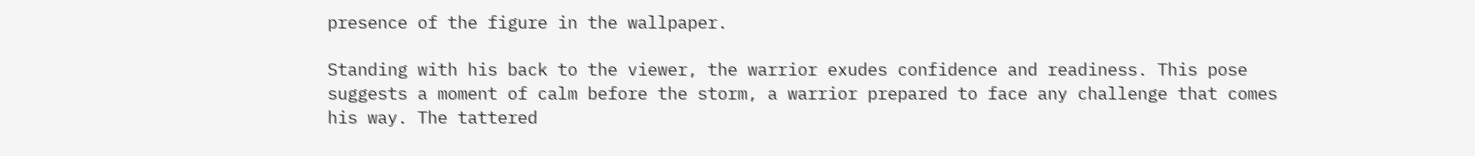presence of the figure in the wallpaper.

Standing with his back to the viewer, the warrior exudes confidence and readiness. This pose suggests a moment of calm before the storm, a warrior prepared to face any challenge that comes his way. The tattered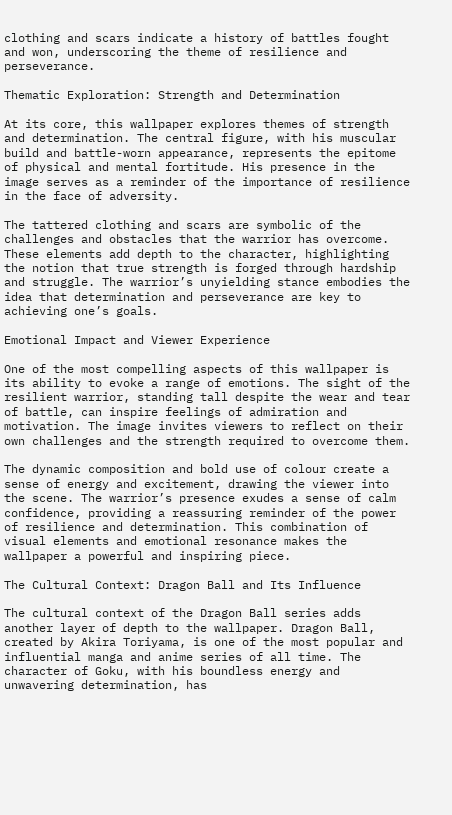clothing and scars indicate a history of battles fought and won, underscoring the theme of resilience and perseverance.

Thematic Exploration: Strength and Determination

At its core, this wallpaper explores themes of strength and determination. The central figure, with his muscular build and battle-worn appearance, represents the epitome of physical and mental fortitude. His presence in the image serves as a reminder of the importance of resilience in the face of adversity.

The tattered clothing and scars are symbolic of the challenges and obstacles that the warrior has overcome. These elements add depth to the character, highlighting the notion that true strength is forged through hardship and struggle. The warrior’s unyielding stance embodies the idea that determination and perseverance are key to achieving one’s goals.

Emotional Impact and Viewer Experience

One of the most compelling aspects of this wallpaper is its ability to evoke a range of emotions. The sight of the resilient warrior, standing tall despite the wear and tear of battle, can inspire feelings of admiration and motivation. The image invites viewers to reflect on their own challenges and the strength required to overcome them.

The dynamic composition and bold use of colour create a sense of energy and excitement, drawing the viewer into the scene. The warrior’s presence exudes a sense of calm confidence, providing a reassuring reminder of the power of resilience and determination. This combination of visual elements and emotional resonance makes the wallpaper a powerful and inspiring piece.

The Cultural Context: Dragon Ball and Its Influence

The cultural context of the Dragon Ball series adds another layer of depth to the wallpaper. Dragon Ball, created by Akira Toriyama, is one of the most popular and influential manga and anime series of all time. The character of Goku, with his boundless energy and unwavering determination, has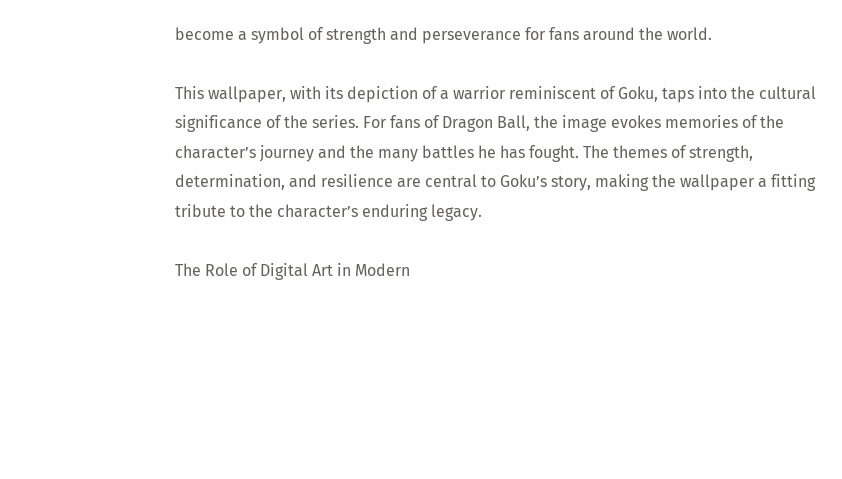become a symbol of strength and perseverance for fans around the world.

This wallpaper, with its depiction of a warrior reminiscent of Goku, taps into the cultural significance of the series. For fans of Dragon Ball, the image evokes memories of the character’s journey and the many battles he has fought. The themes of strength, determination, and resilience are central to Goku’s story, making the wallpaper a fitting tribute to the character’s enduring legacy.

The Role of Digital Art in Modern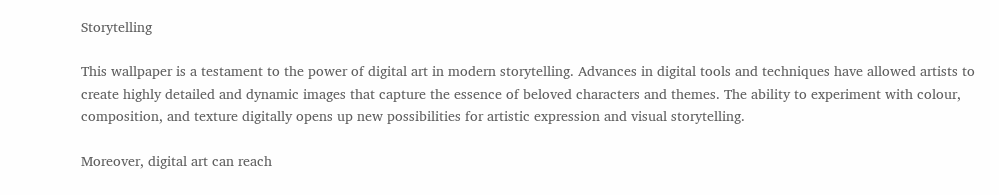Storytelling

This wallpaper is a testament to the power of digital art in modern storytelling. Advances in digital tools and techniques have allowed artists to create highly detailed and dynamic images that capture the essence of beloved characters and themes. The ability to experiment with colour, composition, and texture digitally opens up new possibilities for artistic expression and visual storytelling.

Moreover, digital art can reach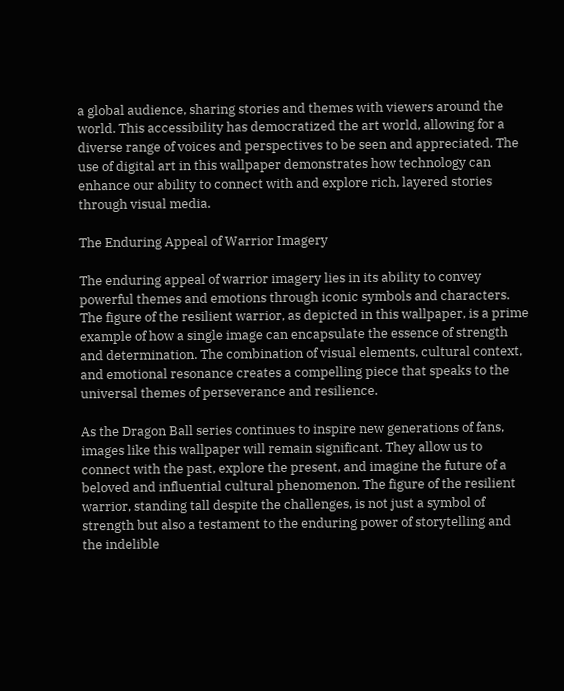a global audience, sharing stories and themes with viewers around the world. This accessibility has democratized the art world, allowing for a diverse range of voices and perspectives to be seen and appreciated. The use of digital art in this wallpaper demonstrates how technology can enhance our ability to connect with and explore rich, layered stories through visual media.

The Enduring Appeal of Warrior Imagery

The enduring appeal of warrior imagery lies in its ability to convey powerful themes and emotions through iconic symbols and characters. The figure of the resilient warrior, as depicted in this wallpaper, is a prime example of how a single image can encapsulate the essence of strength and determination. The combination of visual elements, cultural context, and emotional resonance creates a compelling piece that speaks to the universal themes of perseverance and resilience.

As the Dragon Ball series continues to inspire new generations of fans, images like this wallpaper will remain significant. They allow us to connect with the past, explore the present, and imagine the future of a beloved and influential cultural phenomenon. The figure of the resilient warrior, standing tall despite the challenges, is not just a symbol of strength but also a testament to the enduring power of storytelling and the indelible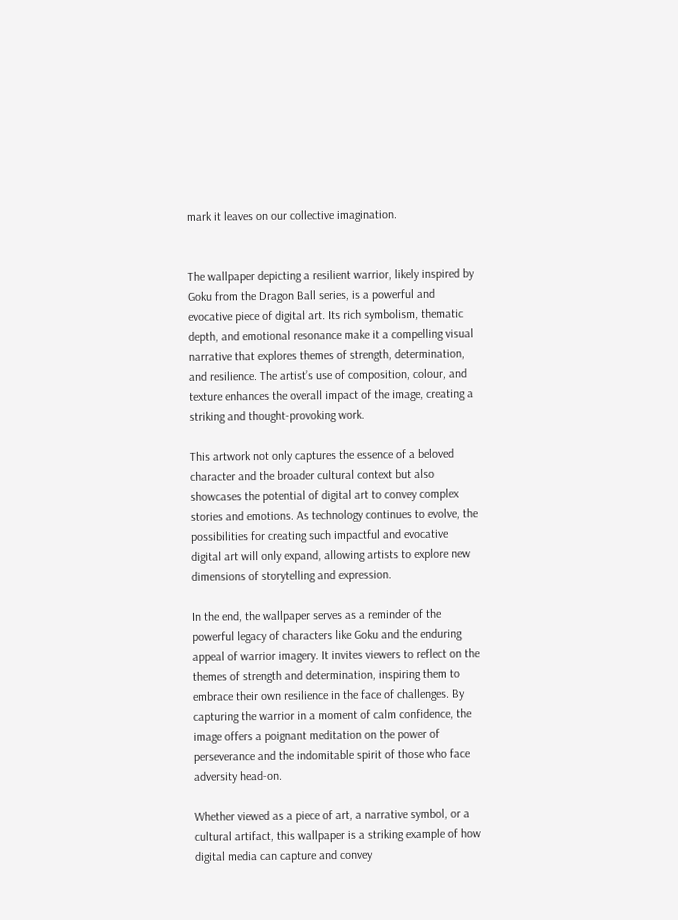mark it leaves on our collective imagination.


The wallpaper depicting a resilient warrior, likely inspired by Goku from the Dragon Ball series, is a powerful and evocative piece of digital art. Its rich symbolism, thematic depth, and emotional resonance make it a compelling visual narrative that explores themes of strength, determination, and resilience. The artist’s use of composition, colour, and texture enhances the overall impact of the image, creating a striking and thought-provoking work.

This artwork not only captures the essence of a beloved character and the broader cultural context but also showcases the potential of digital art to convey complex stories and emotions. As technology continues to evolve, the possibilities for creating such impactful and evocative digital art will only expand, allowing artists to explore new dimensions of storytelling and expression.

In the end, the wallpaper serves as a reminder of the powerful legacy of characters like Goku and the enduring appeal of warrior imagery. It invites viewers to reflect on the themes of strength and determination, inspiring them to embrace their own resilience in the face of challenges. By capturing the warrior in a moment of calm confidence, the image offers a poignant meditation on the power of perseverance and the indomitable spirit of those who face adversity head-on.

Whether viewed as a piece of art, a narrative symbol, or a cultural artifact, this wallpaper is a striking example of how digital media can capture and convey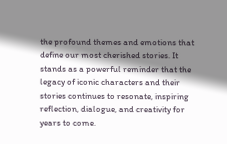the profound themes and emotions that define our most cherished stories. It stands as a powerful reminder that the legacy of iconic characters and their stories continues to resonate, inspiring reflection, dialogue, and creativity for years to come.